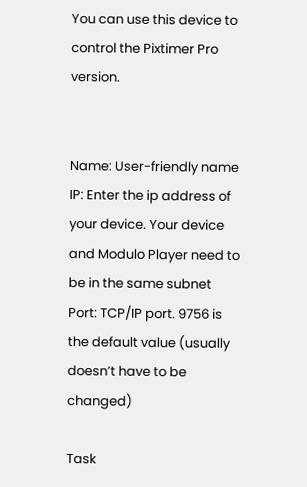You can use this device to control the Pixtimer Pro version.


Name: User-friendly name
IP: Enter the ip address of your device. Your device and Modulo Player need to be in the same subnet
Port: TCP/IP port. 9756 is the default value (usually doesn’t have to be changed)

Task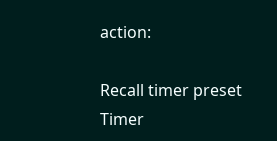action:

Recall timer preset
Timer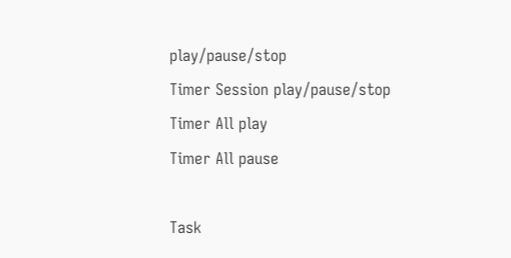play/pause/stop
Timer Session play/pause/stop
Timer All play
Timer All pause

Task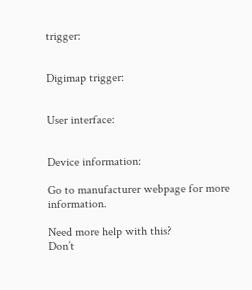trigger:


Digimap trigger:


User interface:


Device information:

Go to manufacturer webpage for more information.

Need more help with this?
Don’t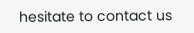hesitate to contact us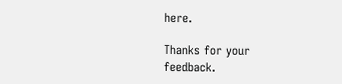here.

Thanks for your feedback.